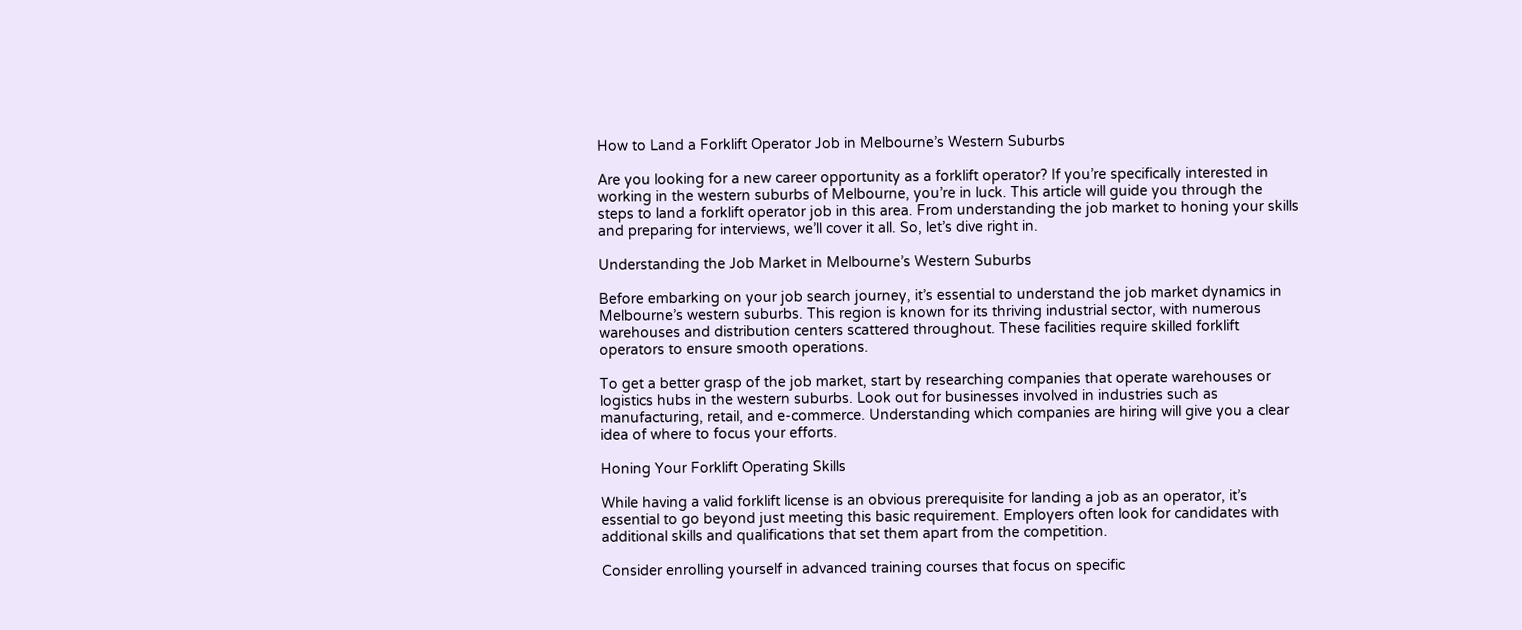How to Land a Forklift Operator Job in Melbourne’s Western Suburbs

Are you looking for a new career opportunity as a forklift operator? If you’re specifically interested in working in the western suburbs of Melbourne, you’re in luck. This article will guide you through the steps to land a forklift operator job in this area. From understanding the job market to honing your skills and preparing for interviews, we’ll cover it all. So, let’s dive right in.

Understanding the Job Market in Melbourne’s Western Suburbs

Before embarking on your job search journey, it’s essential to understand the job market dynamics in Melbourne’s western suburbs. This region is known for its thriving industrial sector, with numerous warehouses and distribution centers scattered throughout. These facilities require skilled forklift operators to ensure smooth operations.

To get a better grasp of the job market, start by researching companies that operate warehouses or logistics hubs in the western suburbs. Look out for businesses involved in industries such as manufacturing, retail, and e-commerce. Understanding which companies are hiring will give you a clear idea of where to focus your efforts.

Honing Your Forklift Operating Skills

While having a valid forklift license is an obvious prerequisite for landing a job as an operator, it’s essential to go beyond just meeting this basic requirement. Employers often look for candidates with additional skills and qualifications that set them apart from the competition.

Consider enrolling yourself in advanced training courses that focus on specific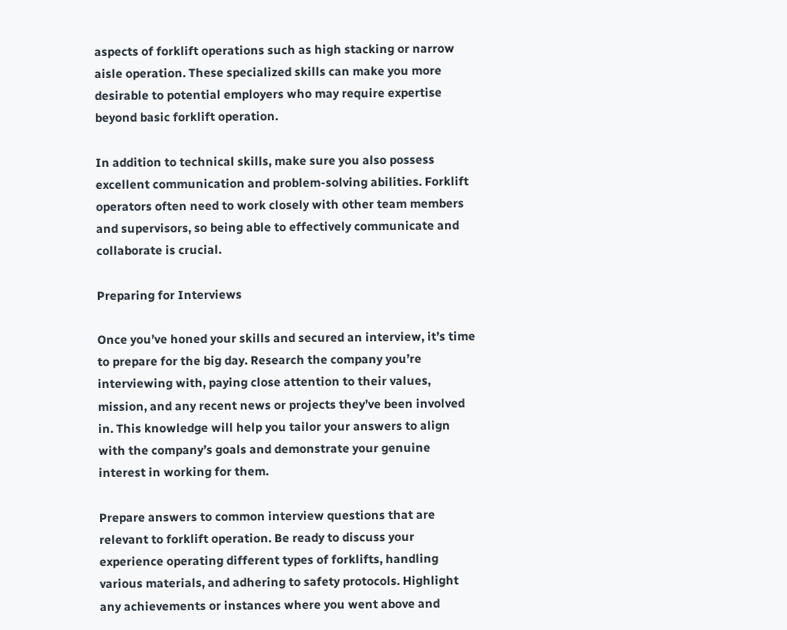aspects of forklift operations such as high stacking or narrow aisle operation. These specialized skills can make you more desirable to potential employers who may require expertise beyond basic forklift operation.

In addition to technical skills, make sure you also possess excellent communication and problem-solving abilities. Forklift operators often need to work closely with other team members and supervisors, so being able to effectively communicate and collaborate is crucial.

Preparing for Interviews

Once you’ve honed your skills and secured an interview, it’s time to prepare for the big day. Research the company you’re interviewing with, paying close attention to their values, mission, and any recent news or projects they’ve been involved in. This knowledge will help you tailor your answers to align with the company’s goals and demonstrate your genuine interest in working for them.

Prepare answers to common interview questions that are relevant to forklift operation. Be ready to discuss your experience operating different types of forklifts, handling various materials, and adhering to safety protocols. Highlight any achievements or instances where you went above and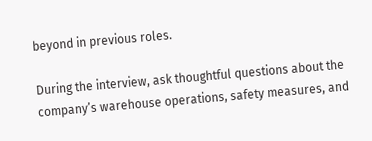beyond in previous roles.

During the interview, ask thoughtful questions about the company’s warehouse operations, safety measures, and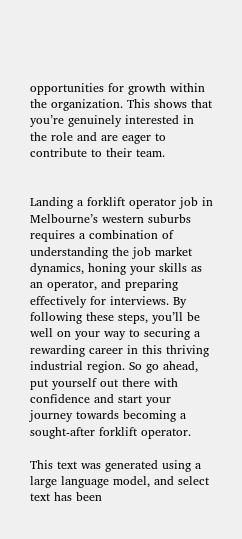opportunities for growth within the organization. This shows that you’re genuinely interested in the role and are eager to contribute to their team.


Landing a forklift operator job in Melbourne’s western suburbs requires a combination of understanding the job market dynamics, honing your skills as an operator, and preparing effectively for interviews. By following these steps, you’ll be well on your way to securing a rewarding career in this thriving industrial region. So go ahead, put yourself out there with confidence and start your journey towards becoming a sought-after forklift operator.

This text was generated using a large language model, and select text has been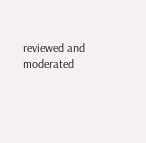reviewed and moderated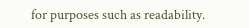for purposes such as readability.